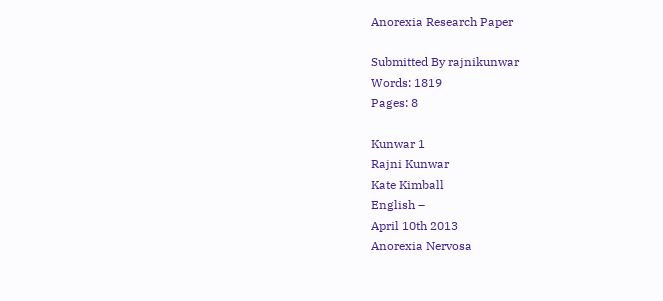Anorexia Research Paper

Submitted By rajnikunwar
Words: 1819
Pages: 8

Kunwar 1
Rajni Kunwar
Kate Kimball
English –
April 10th 2013
Anorexia Nervosa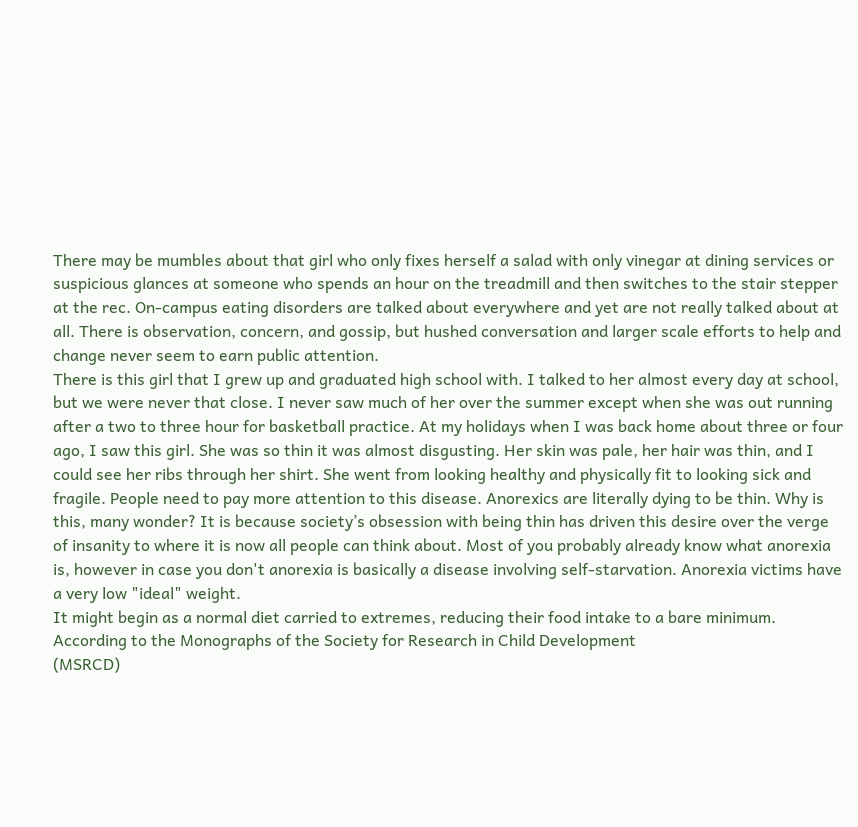There may be mumbles about that girl who only fixes herself a salad with only vinegar at dining services or suspicious glances at someone who spends an hour on the treadmill and then switches to the stair stepper at the rec. On-campus eating disorders are talked about everywhere and yet are not really talked about at all. There is observation, concern, and gossip, but hushed conversation and larger scale efforts to help and change never seem to earn public attention.
There is this girl that I grew up and graduated high school with. I talked to her almost every day at school, but we were never that close. I never saw much of her over the summer except when she was out running after a two to three hour for basketball practice. At my holidays when I was back home about three or four ago, I saw this girl. She was so thin it was almost disgusting. Her skin was pale, her hair was thin, and I could see her ribs through her shirt. She went from looking healthy and physically fit to looking sick and fragile. People need to pay more attention to this disease. Anorexics are literally dying to be thin. Why is this, many wonder? It is because society’s obsession with being thin has driven this desire over the verge of insanity to where it is now all people can think about. Most of you probably already know what anorexia is, however in case you don't anorexia is basically a disease involving self-starvation. Anorexia victims have a very low "ideal" weight.
It might begin as a normal diet carried to extremes, reducing their food intake to a bare minimum. According to the Monographs of the Society for Research in Child Development
(MSRCD)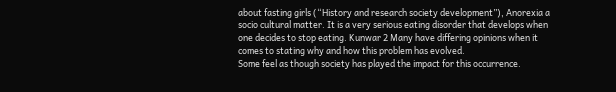about fasting girls (“History and research society development”), Anorexia a socio cultural matter. It is a very serious eating disorder that develops when one decides to stop eating. Kunwar 2 Many have differing opinions when it comes to stating why and how this problem has evolved.
Some feel as though society has played the impact for this occurrence.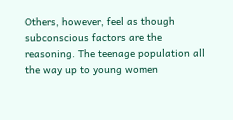Others, however, feel as though subconscious factors are the reasoning. The teenage population all the way up to young women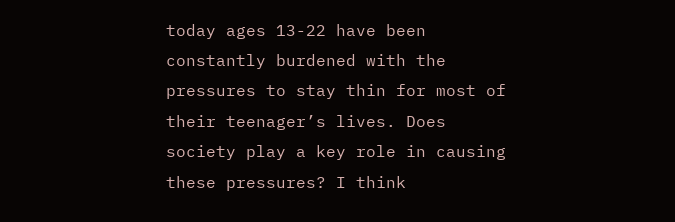today ages 13-22 have been constantly burdened with the pressures to stay thin for most of their teenager’s lives. Does society play a key role in causing these pressures? I think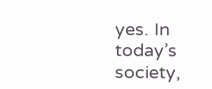yes. In today’s society,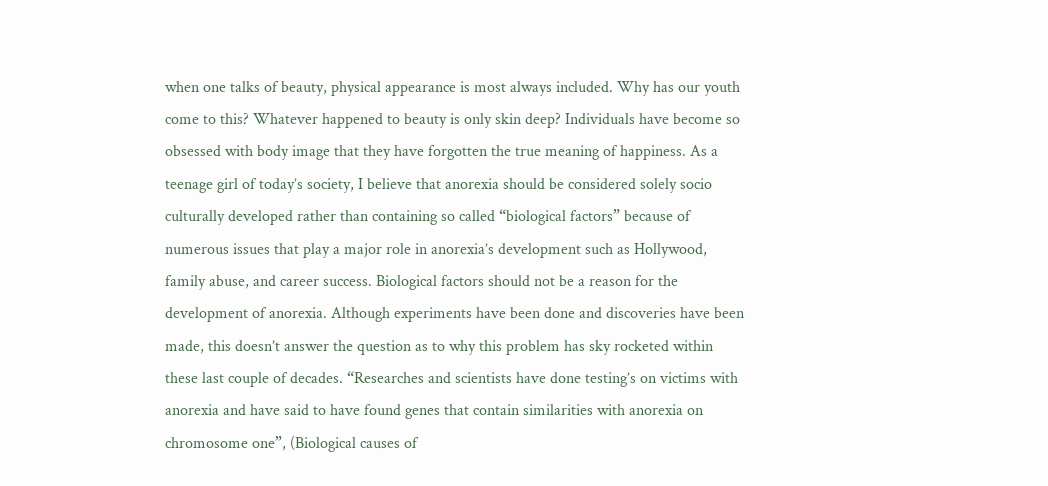when one talks of beauty, physical appearance is most always included. Why has our youth come to this? Whatever happened to beauty is only skin deep? Individuals have become so obsessed with body image that they have forgotten the true meaning of happiness. As a teenage girl of today’s society, I believe that anorexia should be considered solely socio culturally developed rather than containing so called “biological factors” because of numerous issues that play a major role in anorexia’s development such as Hollywood, family abuse, and career success. Biological factors should not be a reason for the development of anorexia. Although experiments have been done and discoveries have been made, this doesn’t answer the question as to why this problem has sky rocketed within these last couple of decades. “Researches and scientists have done testing’s on victims with anorexia and have said to have found genes that contain similarities with anorexia on chromosome one”, (Biological causes of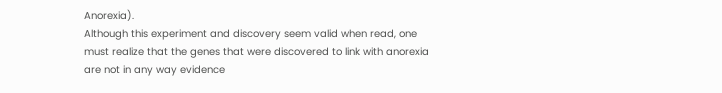Anorexia).
Although this experiment and discovery seem valid when read, one must realize that the genes that were discovered to link with anorexia are not in any way evidence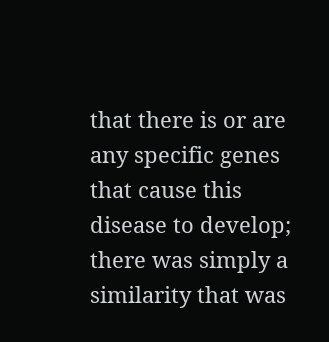that there is or are any specific genes that cause this disease to develop; there was simply a similarity that was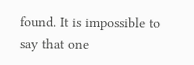found. It is impossible to say that one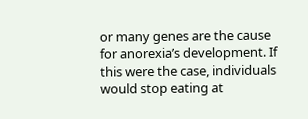or many genes are the cause for anorexia’s development. If this were the case, individuals would stop eating at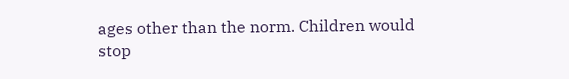ages other than the norm. Children would stop